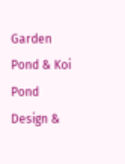Garden Pond & Koi Pond Design &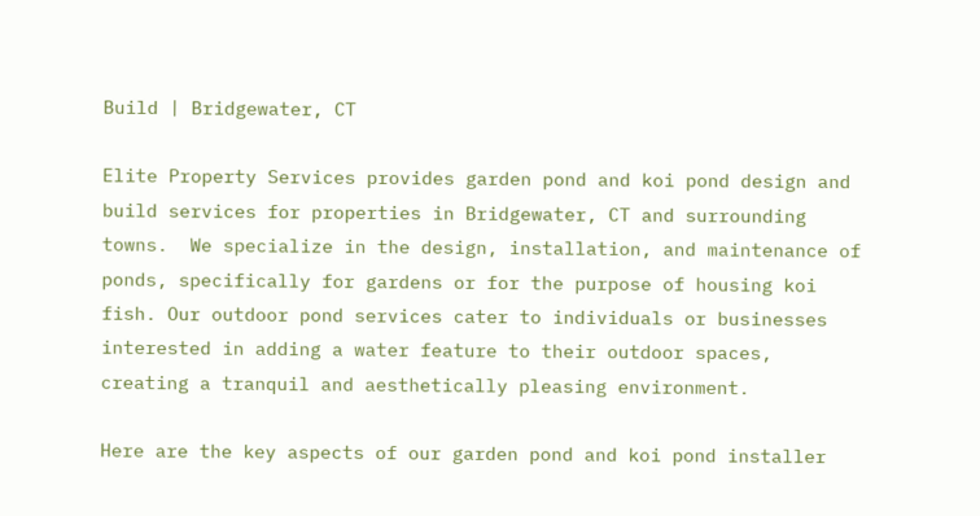Build | Bridgewater, CT

Elite Property Services provides garden pond and koi pond design and build services for properties in Bridgewater, CT and surrounding towns.  We specialize in the design, installation, and maintenance of ponds, specifically for gardens or for the purpose of housing koi fish. Our outdoor pond services cater to individuals or businesses interested in adding a water feature to their outdoor spaces, creating a tranquil and aesthetically pleasing environment.

Here are the key aspects of our garden pond and koi pond installer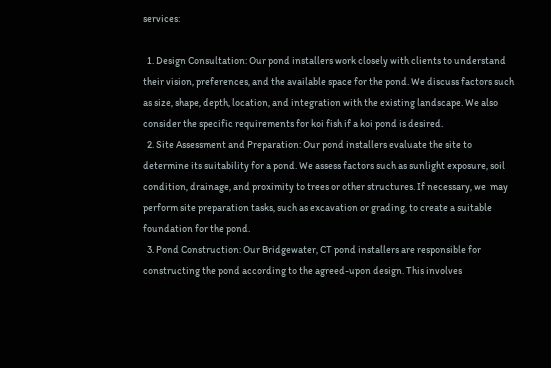services:

  1. Design Consultation: Our pond installers work closely with clients to understand their vision, preferences, and the available space for the pond. We discuss factors such as size, shape, depth, location, and integration with the existing landscape. We also consider the specific requirements for koi fish if a koi pond is desired.
  2. Site Assessment and Preparation: Our pond installers evaluate the site to determine its suitability for a pond. We assess factors such as sunlight exposure, soil condition, drainage, and proximity to trees or other structures. If necessary, we  may perform site preparation tasks, such as excavation or grading, to create a suitable foundation for the pond.
  3. Pond Construction: Our Bridgewater, CT pond installers are responsible for constructing the pond according to the agreed-upon design. This involves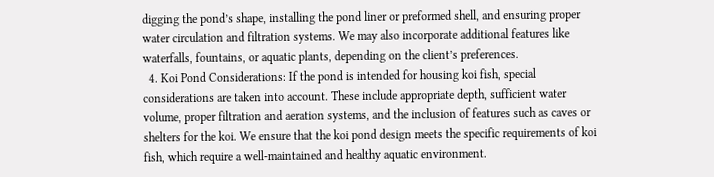digging the pond’s shape, installing the pond liner or preformed shell, and ensuring proper water circulation and filtration systems. We may also incorporate additional features like waterfalls, fountains, or aquatic plants, depending on the client’s preferences.
  4. Koi Pond Considerations: If the pond is intended for housing koi fish, special considerations are taken into account. These include appropriate depth, sufficient water volume, proper filtration and aeration systems, and the inclusion of features such as caves or shelters for the koi. We ensure that the koi pond design meets the specific requirements of koi fish, which require a well-maintained and healthy aquatic environment.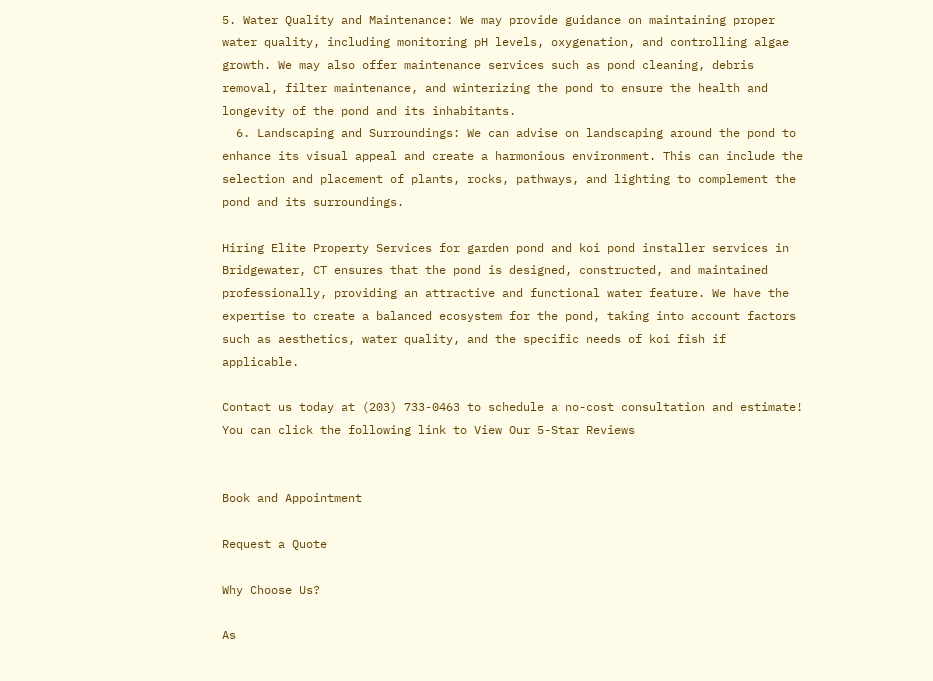5. Water Quality and Maintenance: We may provide guidance on maintaining proper water quality, including monitoring pH levels, oxygenation, and controlling algae growth. We may also offer maintenance services such as pond cleaning, debris removal, filter maintenance, and winterizing the pond to ensure the health and longevity of the pond and its inhabitants.
  6. Landscaping and Surroundings: We can advise on landscaping around the pond to enhance its visual appeal and create a harmonious environment. This can include the selection and placement of plants, rocks, pathways, and lighting to complement the pond and its surroundings.

Hiring Elite Property Services for garden pond and koi pond installer services in Bridgewater, CT ensures that the pond is designed, constructed, and maintained professionally, providing an attractive and functional water feature. We have the expertise to create a balanced ecosystem for the pond, taking into account factors such as aesthetics, water quality, and the specific needs of koi fish if applicable.

Contact us today at (203) 733-0463 to schedule a no-cost consultation and estimate!  You can click the following link to View Our 5-Star Reviews


Book and Appointment

Request a Quote

Why Choose Us?

As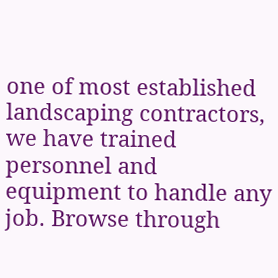one of most established landscaping contractors, we have trained personnel and equipment to handle any job. Browse through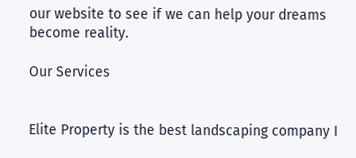our website to see if we can help your dreams become reality.

Our Services


Elite Property is the best landscaping company I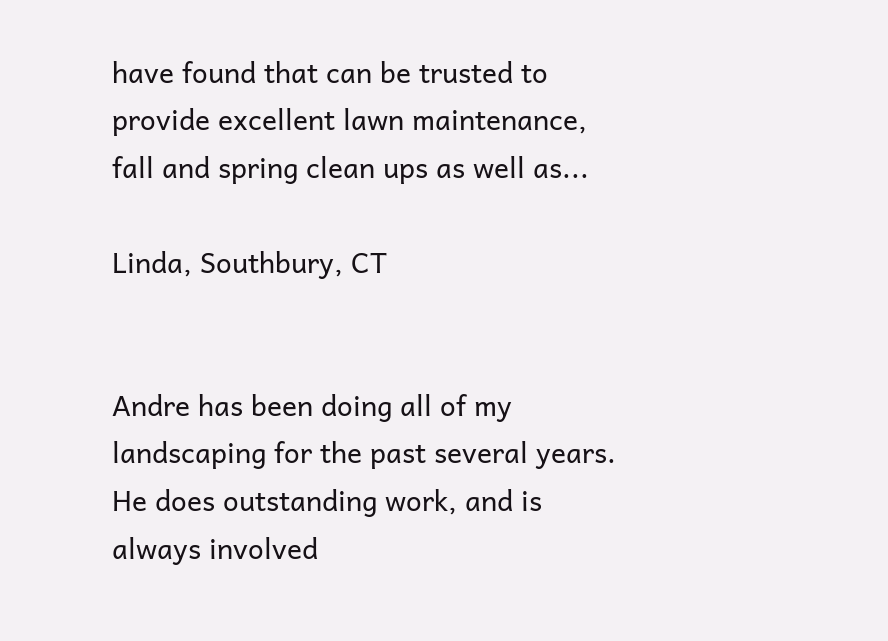have found that can be trusted to provide excellent lawn maintenance, fall and spring clean ups as well as...

Linda, Southbury, CT


Andre has been doing all of my landscaping for the past several years. He does outstanding work, and is always involved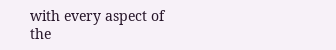with every aspect of the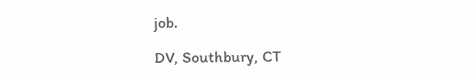job.

DV, Southbury, CT